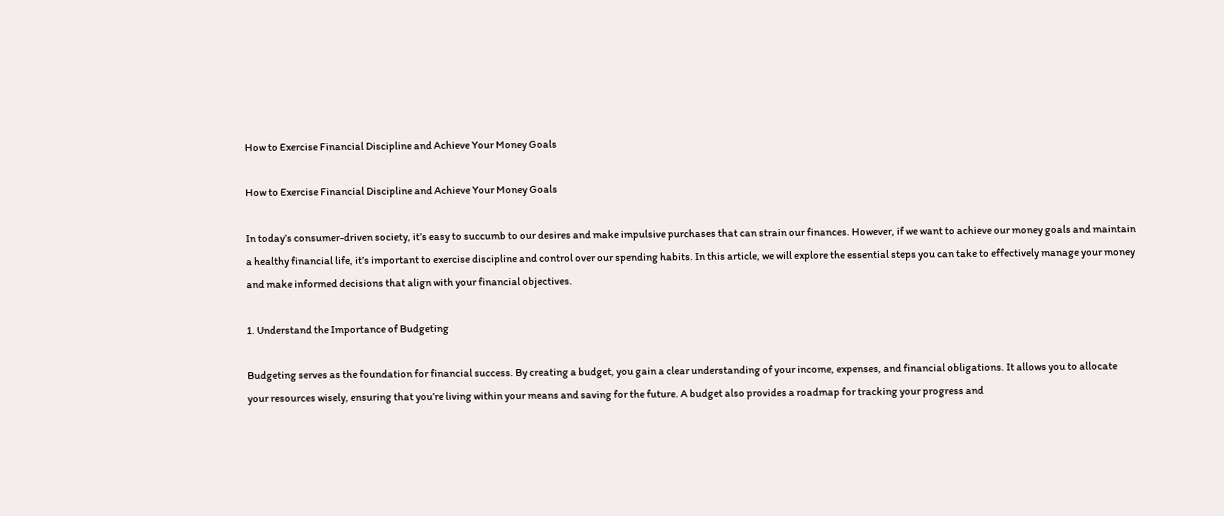How to Exercise Financial Discipline and Achieve Your Money Goals

How to Exercise Financial Discipline and Achieve Your Money Goals

In today’s consumer-driven society, it’s easy to succumb to our desires and make impulsive purchases that can strain our finances. However, if we want to achieve our money goals and maintain a healthy financial life, it’s important to exercise discipline and control over our spending habits. In this article, we will explore the essential steps you can take to effectively manage your money and make informed decisions that align with your financial objectives.

1. Understand the Importance of Budgeting

Budgeting serves as the foundation for financial success. By creating a budget, you gain a clear understanding of your income, expenses, and financial obligations. It allows you to allocate your resources wisely, ensuring that you’re living within your means and saving for the future. A budget also provides a roadmap for tracking your progress and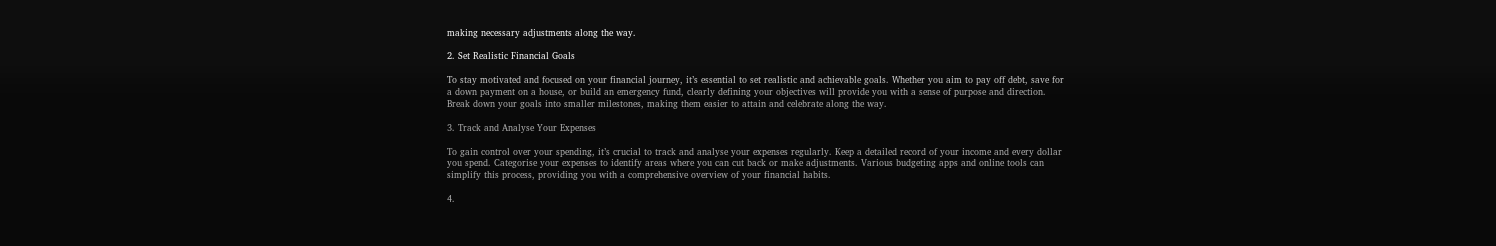making necessary adjustments along the way.

2. Set Realistic Financial Goals

To stay motivated and focused on your financial journey, it’s essential to set realistic and achievable goals. Whether you aim to pay off debt, save for a down payment on a house, or build an emergency fund, clearly defining your objectives will provide you with a sense of purpose and direction. Break down your goals into smaller milestones, making them easier to attain and celebrate along the way.

3. Track and Analyse Your Expenses

To gain control over your spending, it’s crucial to track and analyse your expenses regularly. Keep a detailed record of your income and every dollar you spend. Categorise your expenses to identify areas where you can cut back or make adjustments. Various budgeting apps and online tools can simplify this process, providing you with a comprehensive overview of your financial habits.

4.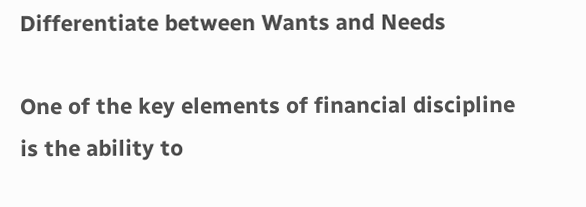Differentiate between Wants and Needs

One of the key elements of financial discipline is the ability to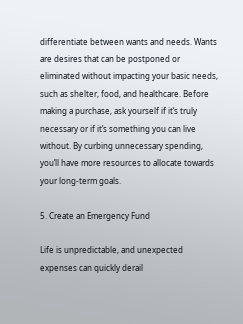differentiate between wants and needs. Wants are desires that can be postponed or eliminated without impacting your basic needs, such as shelter, food, and healthcare. Before making a purchase, ask yourself if it’s truly necessary or if it’s something you can live without. By curbing unnecessary spending, you’ll have more resources to allocate towards your long-term goals.

5. Create an Emergency Fund

Life is unpredictable, and unexpected expenses can quickly derail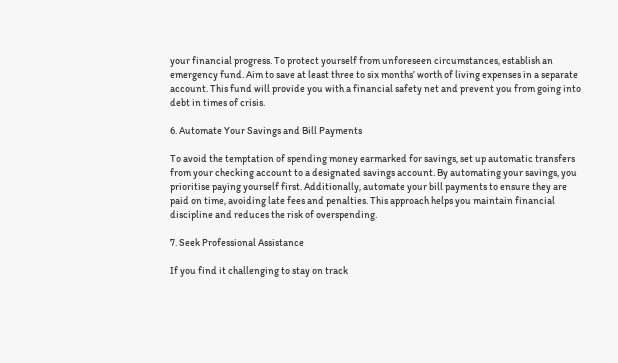your financial progress. To protect yourself from unforeseen circumstances, establish an emergency fund. Aim to save at least three to six months’ worth of living expenses in a separate account. This fund will provide you with a financial safety net and prevent you from going into debt in times of crisis.

6. Automate Your Savings and Bill Payments

To avoid the temptation of spending money earmarked for savings, set up automatic transfers from your checking account to a designated savings account. By automating your savings, you prioritise paying yourself first. Additionally, automate your bill payments to ensure they are paid on time, avoiding late fees and penalties. This approach helps you maintain financial discipline and reduces the risk of overspending.

7. Seek Professional Assistance

If you find it challenging to stay on track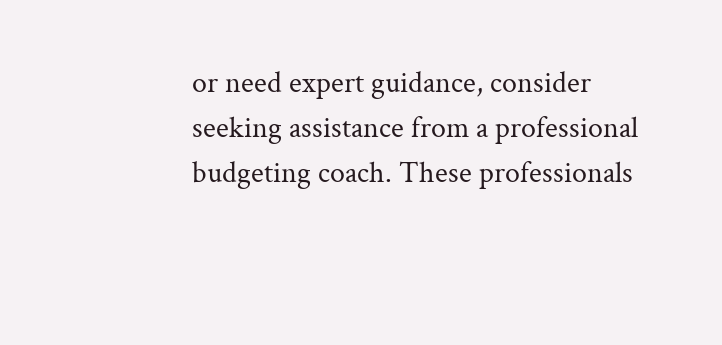or need expert guidance, consider seeking assistance from a professional budgeting coach. These professionals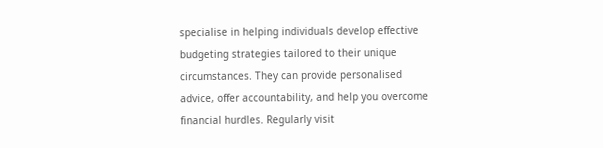specialise in helping individuals develop effective budgeting strategies tailored to their unique circumstances. They can provide personalised advice, offer accountability, and help you overcome financial hurdles. Regularly visit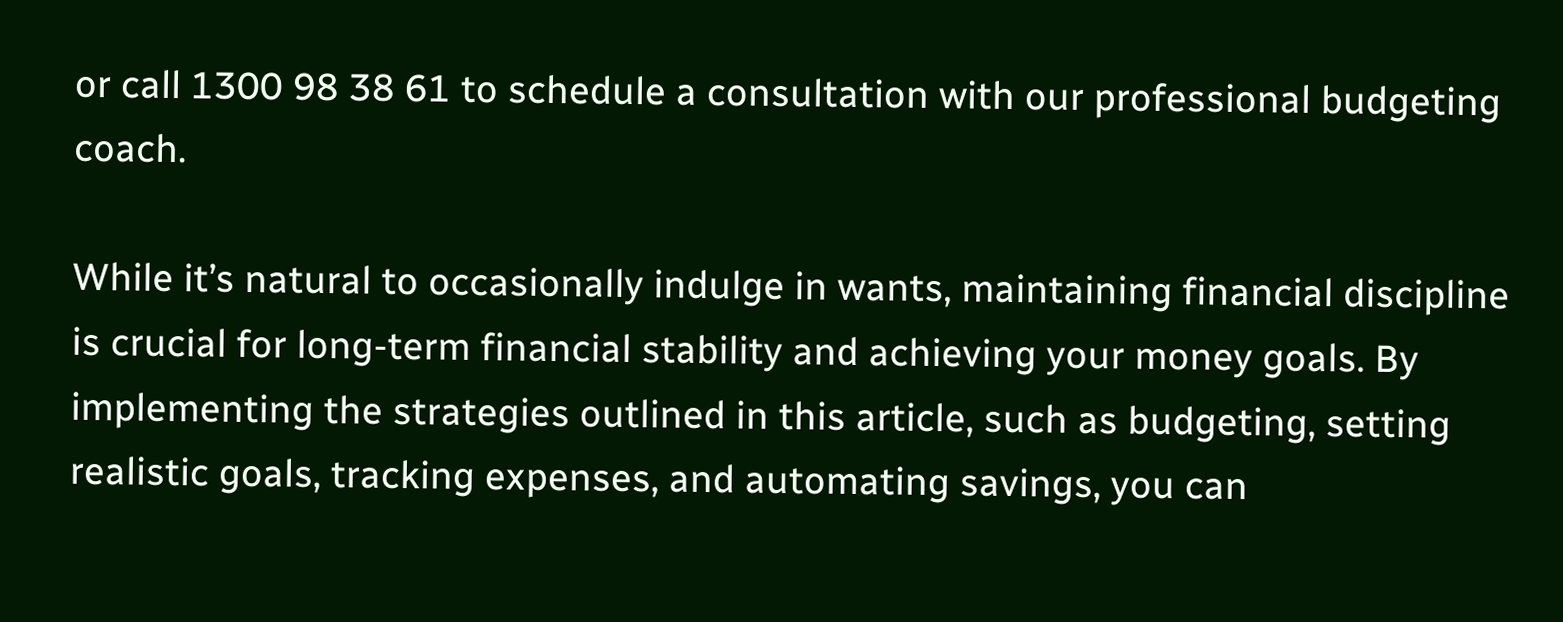or call 1300 98 38 61 to schedule a consultation with our professional budgeting coach.

While it’s natural to occasionally indulge in wants, maintaining financial discipline is crucial for long-term financial stability and achieving your money goals. By implementing the strategies outlined in this article, such as budgeting, setting realistic goals, tracking expenses, and automating savings, you can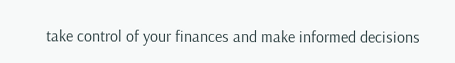take control of your finances and make informed decisions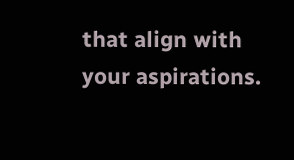that align with your aspirations.